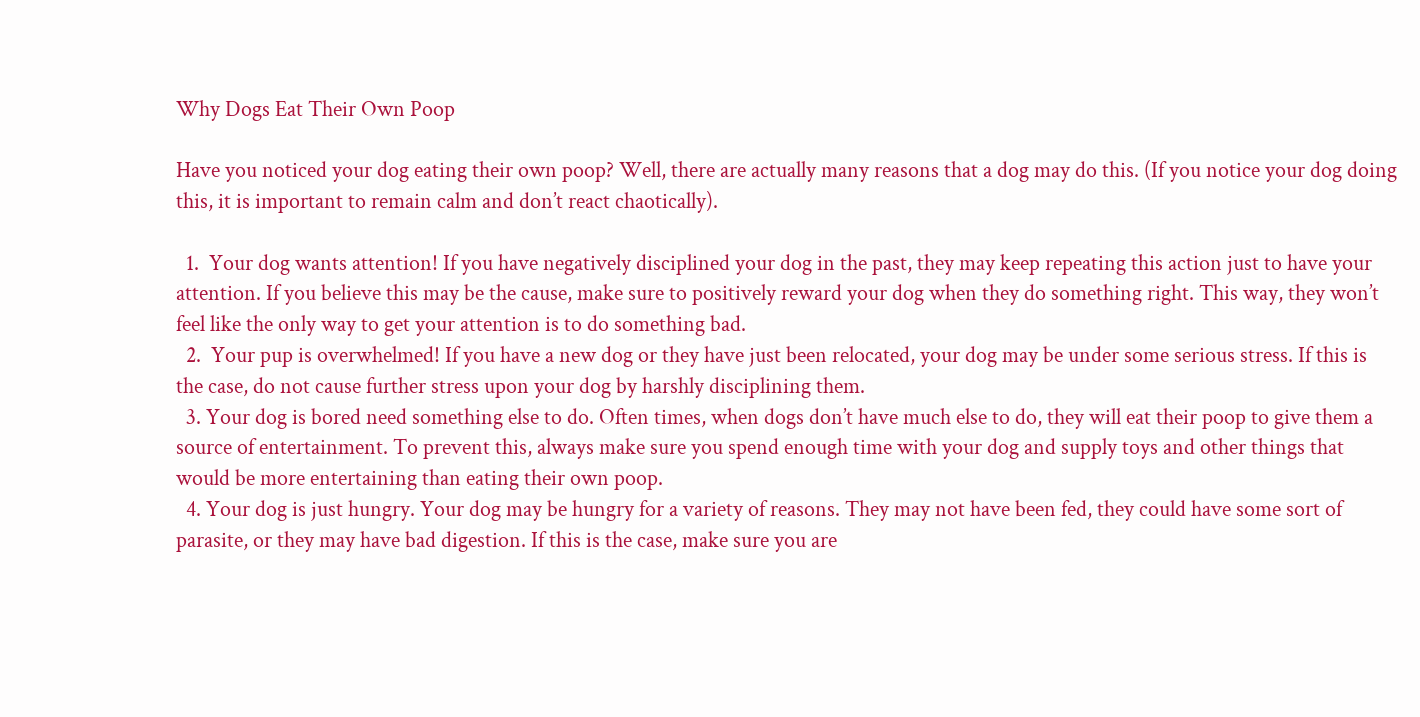Why Dogs Eat Their Own Poop

Have you noticed your dog eating their own poop? Well, there are actually many reasons that a dog may do this. (If you notice your dog doing this, it is important to remain calm and don’t react chaotically).

  1.  Your dog wants attention! If you have negatively disciplined your dog in the past, they may keep repeating this action just to have your attention. If you believe this may be the cause, make sure to positively reward your dog when they do something right. This way, they won’t feel like the only way to get your attention is to do something bad.
  2.  Your pup is overwhelmed! If you have a new dog or they have just been relocated, your dog may be under some serious stress. If this is the case, do not cause further stress upon your dog by harshly disciplining them.
  3. Your dog is bored need something else to do. Often times, when dogs don’t have much else to do, they will eat their poop to give them a source of entertainment. To prevent this, always make sure you spend enough time with your dog and supply toys and other things that would be more entertaining than eating their own poop.
  4. Your dog is just hungry. Your dog may be hungry for a variety of reasons. They may not have been fed, they could have some sort of parasite, or they may have bad digestion. If this is the case, make sure you are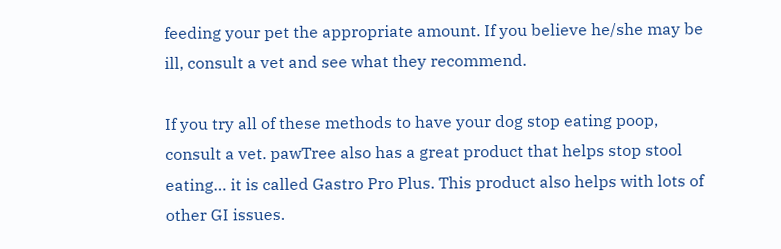feeding your pet the appropriate amount. If you believe he/she may be ill, consult a vet and see what they recommend.

If you try all of these methods to have your dog stop eating poop, consult a vet. pawTree also has a great product that helps stop stool eating… it is called Gastro Pro Plus. This product also helps with lots of other GI issues.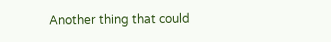Another thing that could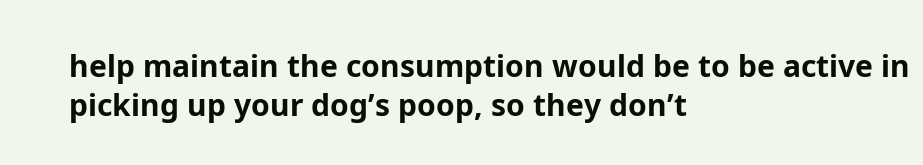help maintain the consumption would be to be active in picking up your dog’s poop, so they don’t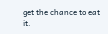get the chance to eat it.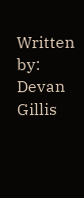Written by: Devan Gillis